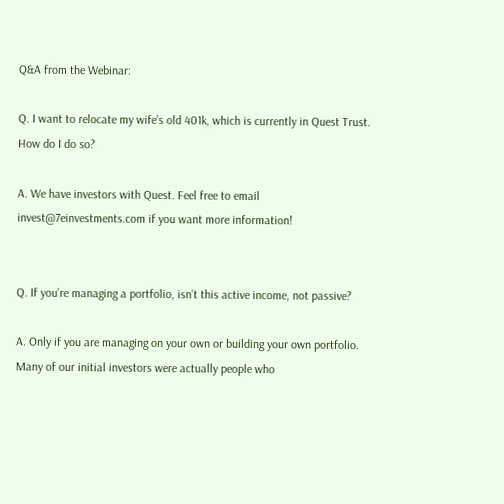Q&A from the Webinar:

Q. I want to relocate my wife’s old 401k, which is currently in Quest Trust. How do I do so?

A. We have investors with Quest. Feel free to email invest@7einvestments.com if you want more information!


Q. If you’re managing a portfolio, isn’t this active income, not passive?

A. Only if you are managing on your own or building your own portfolio. Many of our initial investors were actually people who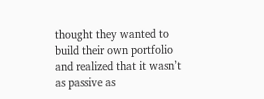thought they wanted to build their own portfolio and realized that it wasn’t as passive as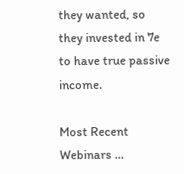they wanted, so they invested in 7e to have true passive income.

Most Recent Webinars …